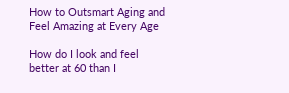How to Outsmart Aging and Feel Amazing at Every Age

How do I look and feel better at 60 than I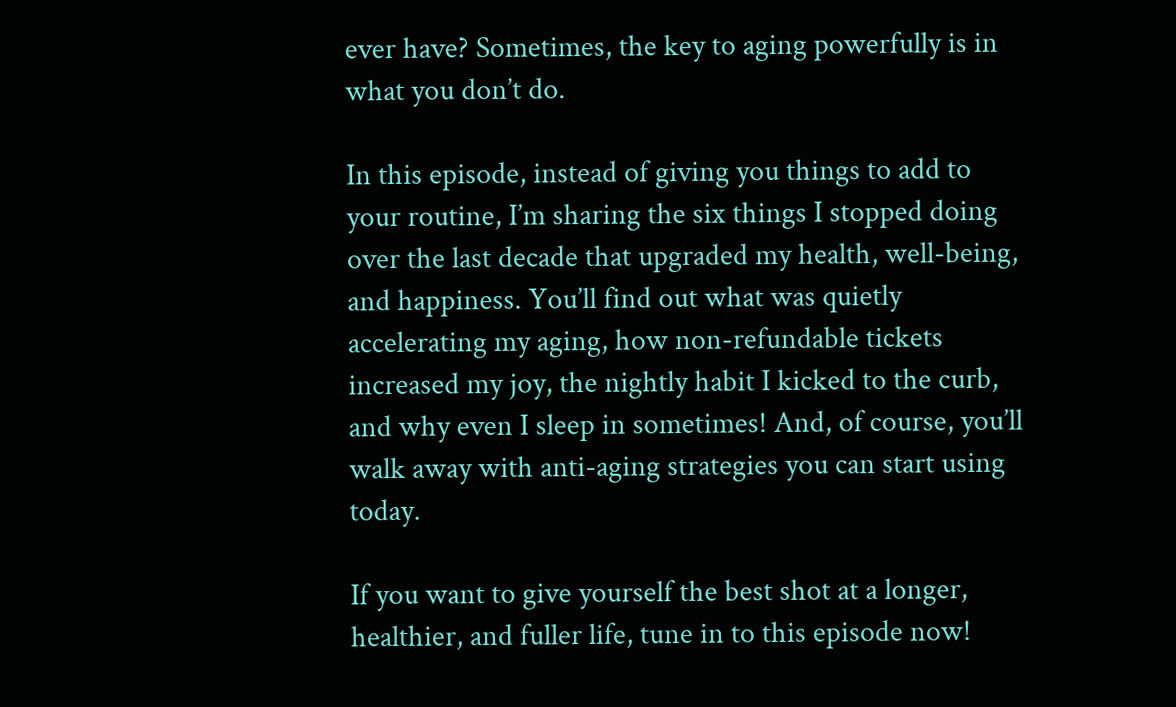ever have? Sometimes, the key to aging powerfully is in what you don’t do.

In this episode, instead of giving you things to add to your routine, I’m sharing the six things I stopped doing over the last decade that upgraded my health, well-being, and happiness. You’ll find out what was quietly accelerating my aging, how non-refundable tickets increased my joy, the nightly habit I kicked to the curb, and why even I sleep in sometimes! And, of course, you’ll walk away with anti-aging strategies you can start using today.

If you want to give yourself the best shot at a longer, healthier, and fuller life, tune in to this episode now!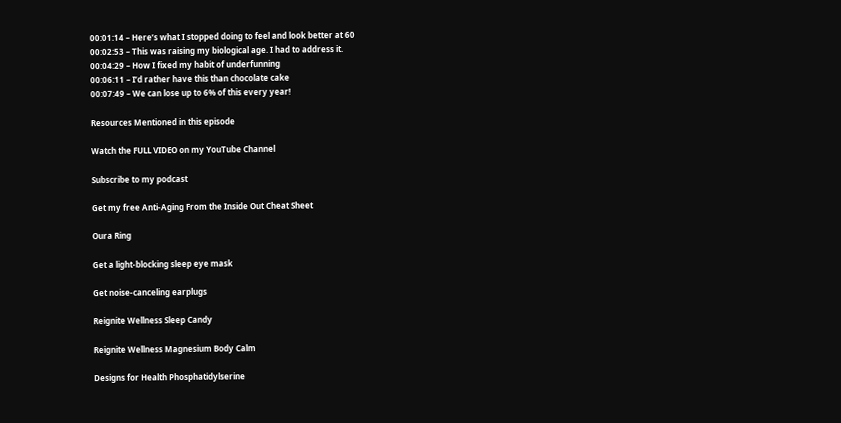00:01:14 – Here’s what I stopped doing to feel and look better at 60
00:02:53 – This was raising my biological age. I had to address it.
00:04:29 – How I fixed my habit of underfunning
00:06:11 – I’d rather have this than chocolate cake
00:07:49 – We can lose up to 6% of this every year!

Resources Mentioned in this episode

Watch the FULL VIDEO on my YouTube Channel

Subscribe to my podcast

Get my free Anti-Aging From the Inside Out Cheat Sheet

Oura Ring

Get a light-blocking sleep eye mask

Get noise-canceling earplugs

Reignite Wellness Sleep Candy

Reignite Wellness Magnesium Body Calm

Designs for Health Phosphatidylserine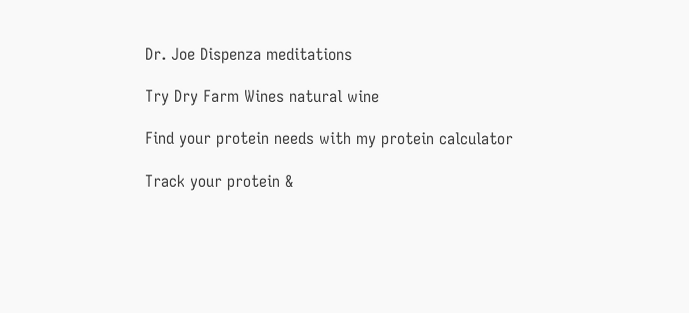Dr. Joe Dispenza meditations

Try Dry Farm Wines natural wine

Find your protein needs with my protein calculator

Track your protein &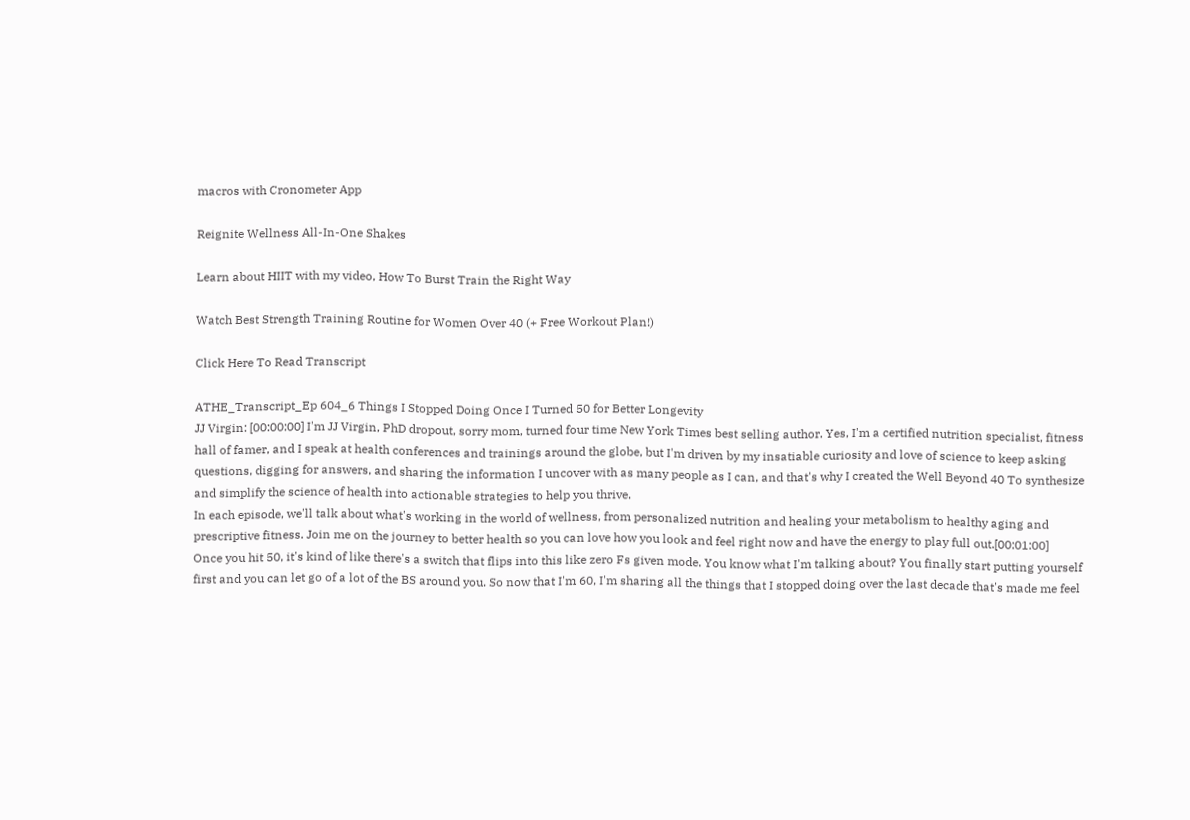macros with Cronometer App

Reignite Wellness All-In-One Shakes

Learn about HIIT with my video, How To Burst Train the Right Way

Watch Best Strength Training Routine for Women Over 40 (+ Free Workout Plan!)

Click Here To Read Transcript

ATHE_Transcript_Ep 604_6 Things I Stopped Doing Once I Turned 50 for Better Longevity
JJ Virgin: [00:00:00] I'm JJ Virgin, PhD dropout, sorry mom, turned four time New York Times best selling author. Yes, I'm a certified nutrition specialist, fitness hall of famer, and I speak at health conferences and trainings around the globe, but I'm driven by my insatiable curiosity and love of science to keep asking questions, digging for answers, and sharing the information I uncover with as many people as I can, and that's why I created the Well Beyond 40 To synthesize and simplify the science of health into actionable strategies to help you thrive.
In each episode, we'll talk about what's working in the world of wellness, from personalized nutrition and healing your metabolism to healthy aging and prescriptive fitness. Join me on the journey to better health so you can love how you look and feel right now and have the energy to play full out.[00:01:00]
Once you hit 50, it's kind of like there's a switch that flips into this like zero Fs given mode. You know what I'm talking about? You finally start putting yourself first and you can let go of a lot of the BS around you. So now that I'm 60, I'm sharing all the things that I stopped doing over the last decade that's made me feel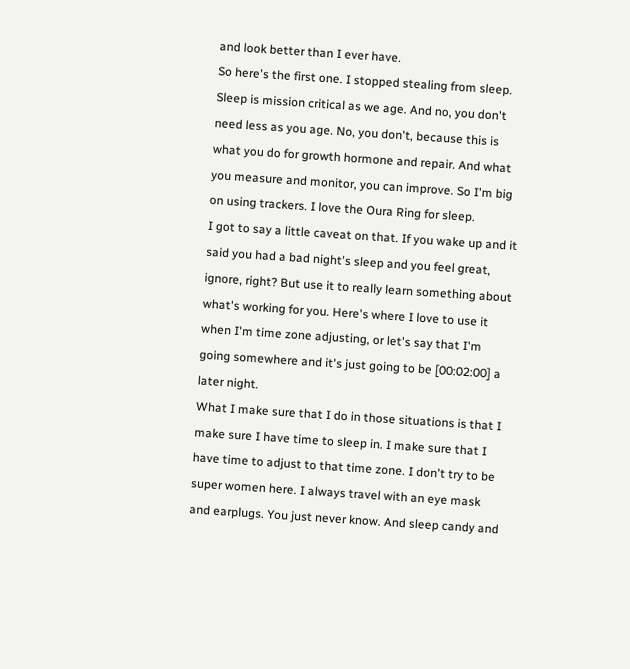and look better than I ever have.
So here's the first one. I stopped stealing from sleep. Sleep is mission critical as we age. And no, you don't need less as you age. No, you don't, because this is what you do for growth hormone and repair. And what you measure and monitor, you can improve. So I'm big on using trackers. I love the Oura Ring for sleep.
I got to say a little caveat on that. If you wake up and it said you had a bad night's sleep and you feel great, ignore, right? But use it to really learn something about what's working for you. Here's where I love to use it when I'm time zone adjusting, or let's say that I'm going somewhere and it's just going to be [00:02:00] a later night.
What I make sure that I do in those situations is that I make sure I have time to sleep in. I make sure that I have time to adjust to that time zone. I don't try to be super women here. I always travel with an eye mask and earplugs. You just never know. And sleep candy and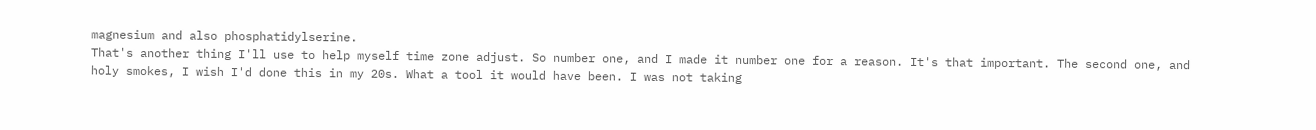magnesium and also phosphatidylserine.
That's another thing I'll use to help myself time zone adjust. So number one, and I made it number one for a reason. It's that important. The second one, and holy smokes, I wish I'd done this in my 20s. What a tool it would have been. I was not taking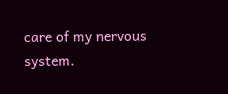care of my nervous system.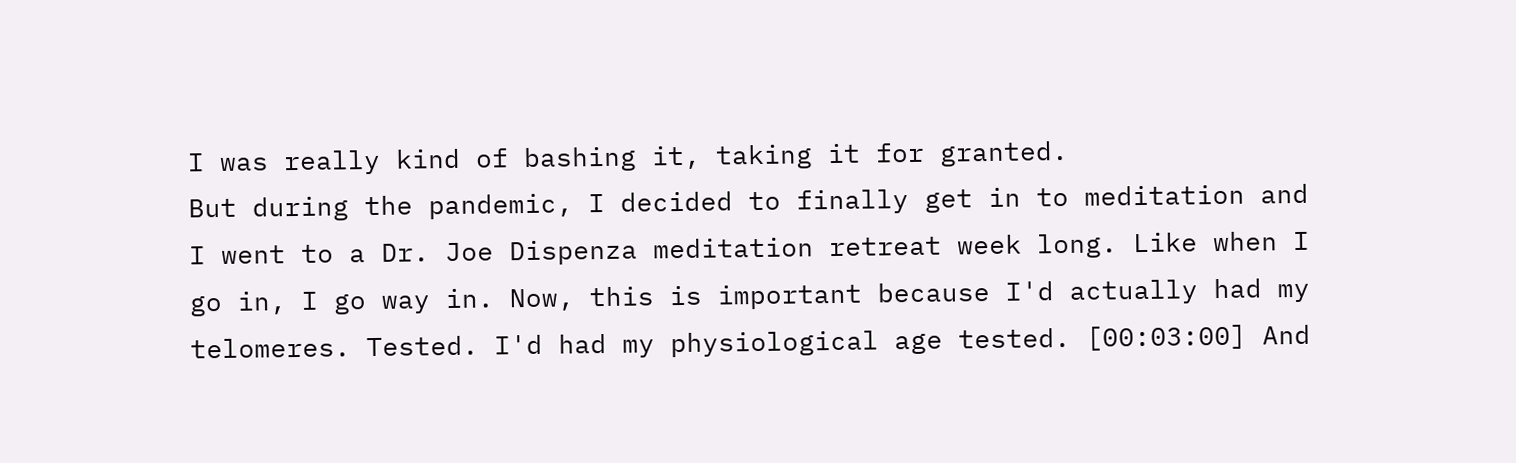I was really kind of bashing it, taking it for granted.
But during the pandemic, I decided to finally get in to meditation and I went to a Dr. Joe Dispenza meditation retreat week long. Like when I go in, I go way in. Now, this is important because I'd actually had my telomeres. Tested. I'd had my physiological age tested. [00:03:00] And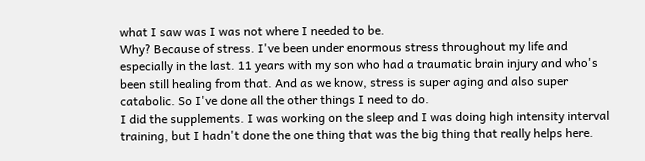what I saw was I was not where I needed to be.
Why? Because of stress. I've been under enormous stress throughout my life and especially in the last. 11 years with my son who had a traumatic brain injury and who's been still healing from that. And as we know, stress is super aging and also super catabolic. So I've done all the other things I need to do.
I did the supplements. I was working on the sleep and I was doing high intensity interval training, but I hadn't done the one thing that was the big thing that really helps here.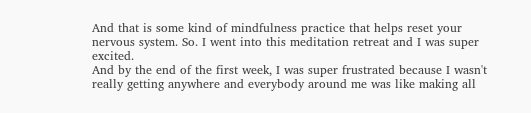And that is some kind of mindfulness practice that helps reset your nervous system. So. I went into this meditation retreat and I was super excited.
And by the end of the first week, I was super frustrated because I wasn't really getting anywhere and everybody around me was like making all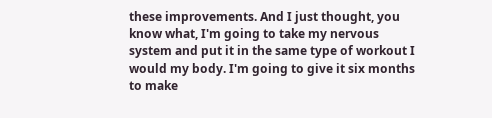these improvements. And I just thought, you know what, I'm going to take my nervous system and put it in the same type of workout I would my body. I'm going to give it six months to make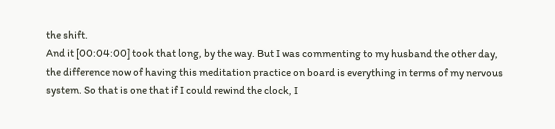the shift.
And it [00:04:00] took that long, by the way. But I was commenting to my husband the other day, the difference now of having this meditation practice on board is everything in terms of my nervous system. So that is one that if I could rewind the clock, I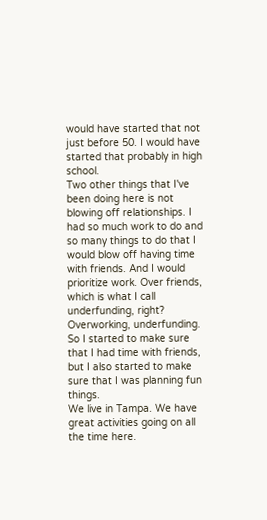would have started that not just before 50. I would have started that probably in high school.
Two other things that I've been doing here is not blowing off relationships. I had so much work to do and so many things to do that I would blow off having time with friends. And I would prioritize work. Over friends, which is what I call underfunding, right? Overworking, underfunding. So I started to make sure that I had time with friends, but I also started to make sure that I was planning fun things.
We live in Tampa. We have great activities going on all the time here.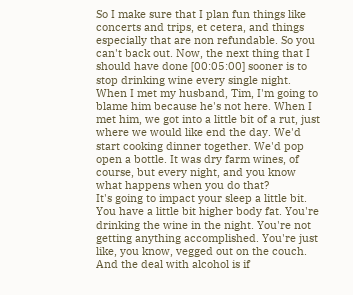So I make sure that I plan fun things like concerts and trips, et cetera, and things especially that are non refundable. So you can't back out. Now, the next thing that I should have done [00:05:00] sooner is to stop drinking wine every single night.
When I met my husband, Tim, I'm going to blame him because he's not here. When I met him, we got into a little bit of a rut, just where we would like end the day. We'd start cooking dinner together. We'd pop open a bottle. It was dry farm wines, of course, but every night, and you know what happens when you do that?
It's going to impact your sleep a little bit. You have a little bit higher body fat. You're drinking the wine in the night. You're not getting anything accomplished. You're just like, you know, vegged out on the couch. And the deal with alcohol is if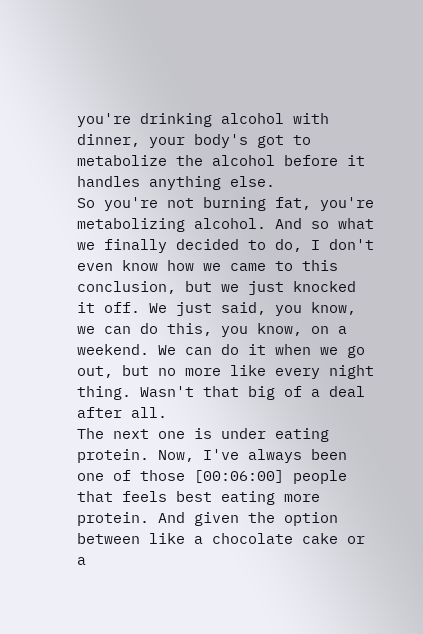you're drinking alcohol with dinner, your body's got to metabolize the alcohol before it handles anything else.
So you're not burning fat, you're metabolizing alcohol. And so what we finally decided to do, I don't even know how we came to this conclusion, but we just knocked it off. We just said, you know, we can do this, you know, on a weekend. We can do it when we go out, but no more like every night thing. Wasn't that big of a deal after all.
The next one is under eating protein. Now, I've always been one of those [00:06:00] people that feels best eating more protein. And given the option between like a chocolate cake or a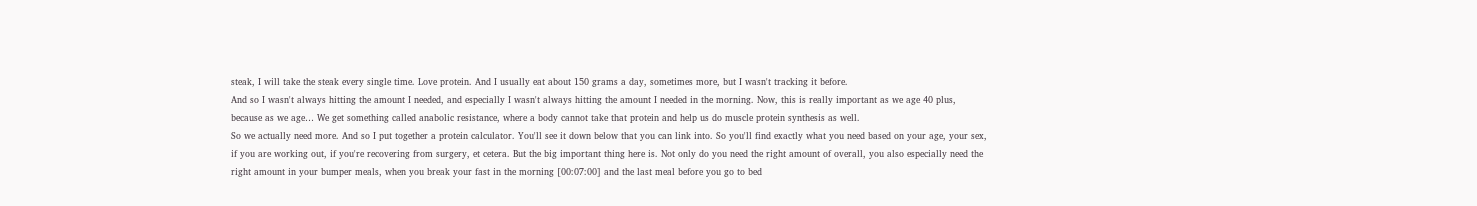steak, I will take the steak every single time. Love protein. And I usually eat about 150 grams a day, sometimes more, but I wasn't tracking it before.
And so I wasn't always hitting the amount I needed, and especially I wasn't always hitting the amount I needed in the morning. Now, this is really important as we age 40 plus, because as we age… We get something called anabolic resistance, where a body cannot take that protein and help us do muscle protein synthesis as well.
So we actually need more. And so I put together a protein calculator. You'll see it down below that you can link into. So you'll find exactly what you need based on your age, your sex, if you are working out, if you're recovering from surgery, et cetera. But the big important thing here is. Not only do you need the right amount of overall, you also especially need the right amount in your bumper meals, when you break your fast in the morning [00:07:00] and the last meal before you go to bed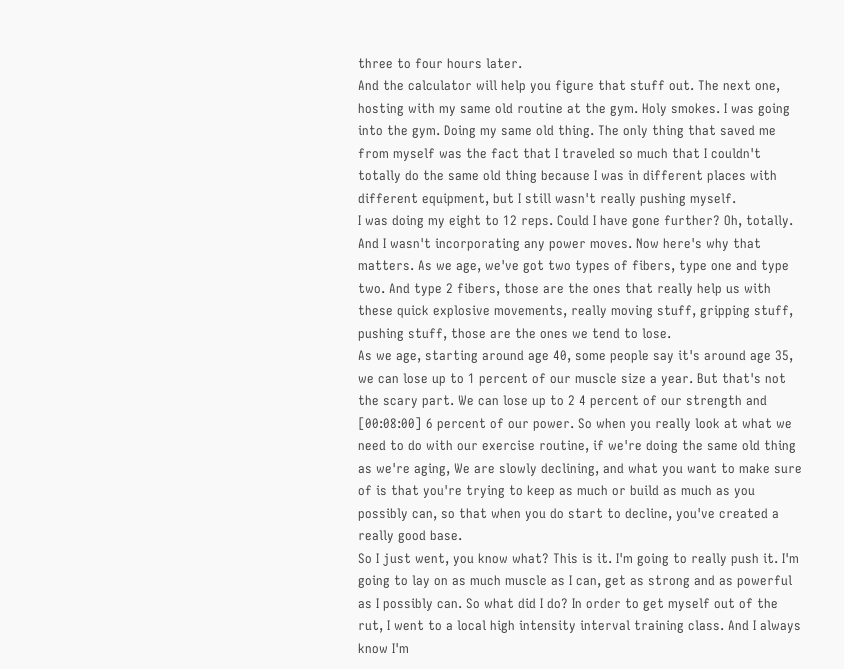three to four hours later.
And the calculator will help you figure that stuff out. The next one, hosting with my same old routine at the gym. Holy smokes. I was going into the gym. Doing my same old thing. The only thing that saved me from myself was the fact that I traveled so much that I couldn't totally do the same old thing because I was in different places with different equipment, but I still wasn't really pushing myself.
I was doing my eight to 12 reps. Could I have gone further? Oh, totally. And I wasn't incorporating any power moves. Now here's why that matters. As we age, we've got two types of fibers, type one and type two. And type 2 fibers, those are the ones that really help us with these quick explosive movements, really moving stuff, gripping stuff, pushing stuff, those are the ones we tend to lose.
As we age, starting around age 40, some people say it's around age 35, we can lose up to 1 percent of our muscle size a year. But that's not the scary part. We can lose up to 2 4 percent of our strength and [00:08:00] 6 percent of our power. So when you really look at what we need to do with our exercise routine, if we're doing the same old thing as we're aging, We are slowly declining, and what you want to make sure of is that you're trying to keep as much or build as much as you possibly can, so that when you do start to decline, you've created a really good base.
So I just went, you know what? This is it. I'm going to really push it. I'm going to lay on as much muscle as I can, get as strong and as powerful as I possibly can. So what did I do? In order to get myself out of the rut, I went to a local high intensity interval training class. And I always know I'm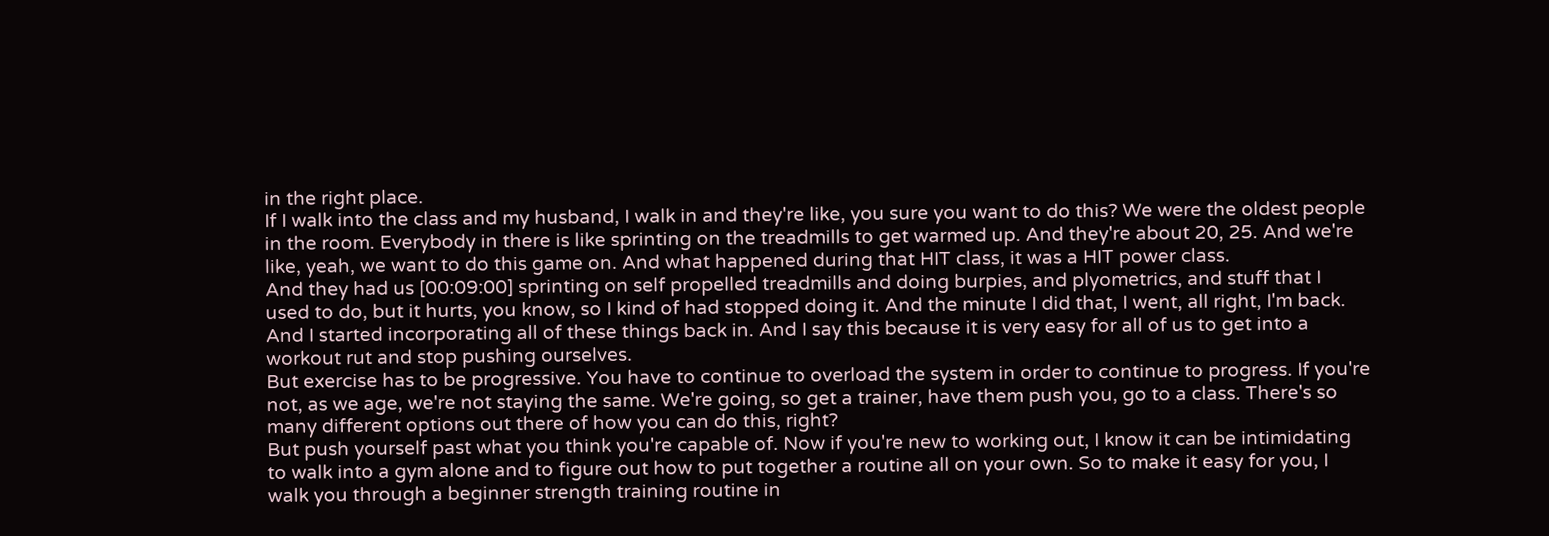in the right place.
If I walk into the class and my husband, I walk in and they're like, you sure you want to do this? We were the oldest people in the room. Everybody in there is like sprinting on the treadmills to get warmed up. And they're about 20, 25. And we're like, yeah, we want to do this game on. And what happened during that HIT class, it was a HIT power class.
And they had us [00:09:00] sprinting on self propelled treadmills and doing burpies, and plyometrics, and stuff that I used to do, but it hurts, you know, so I kind of had stopped doing it. And the minute I did that, I went, all right, I'm back. And I started incorporating all of these things back in. And I say this because it is very easy for all of us to get into a workout rut and stop pushing ourselves.
But exercise has to be progressive. You have to continue to overload the system in order to continue to progress. If you're not, as we age, we're not staying the same. We're going, so get a trainer, have them push you, go to a class. There's so many different options out there of how you can do this, right?
But push yourself past what you think you're capable of. Now if you're new to working out, I know it can be intimidating to walk into a gym alone and to figure out how to put together a routine all on your own. So to make it easy for you, I walk you through a beginner strength training routine in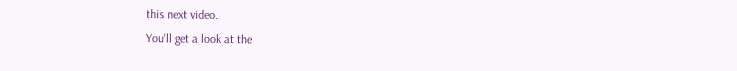this next video.
You'll get a look at the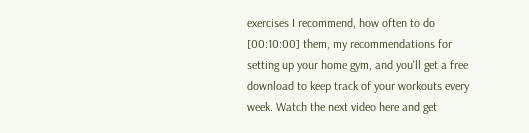exercises I recommend, how often to do [00:10:00] them, my recommendations for setting up your home gym, and you'll get a free download to keep track of your workouts every week. Watch the next video here and get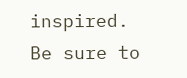inspired. Be sure to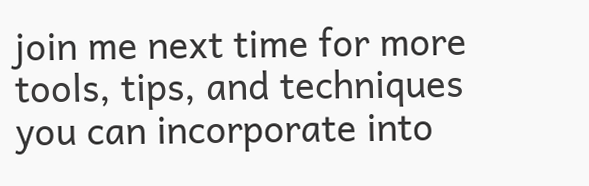join me next time for more tools, tips, and techniques you can incorporate into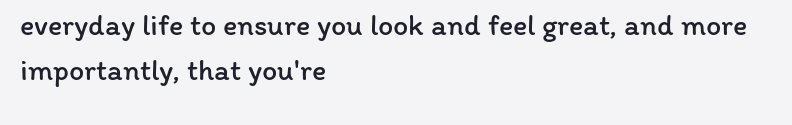everyday life to ensure you look and feel great, and more importantly, that you're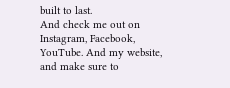built to last.
And check me out on Instagram, Facebook, YouTube. And my website, and make sure to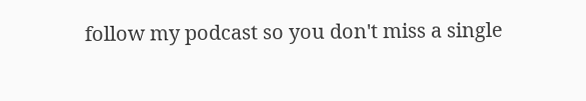follow my podcast so you don't miss a single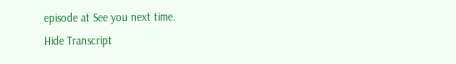episode at See you next time.
Hide Transcript